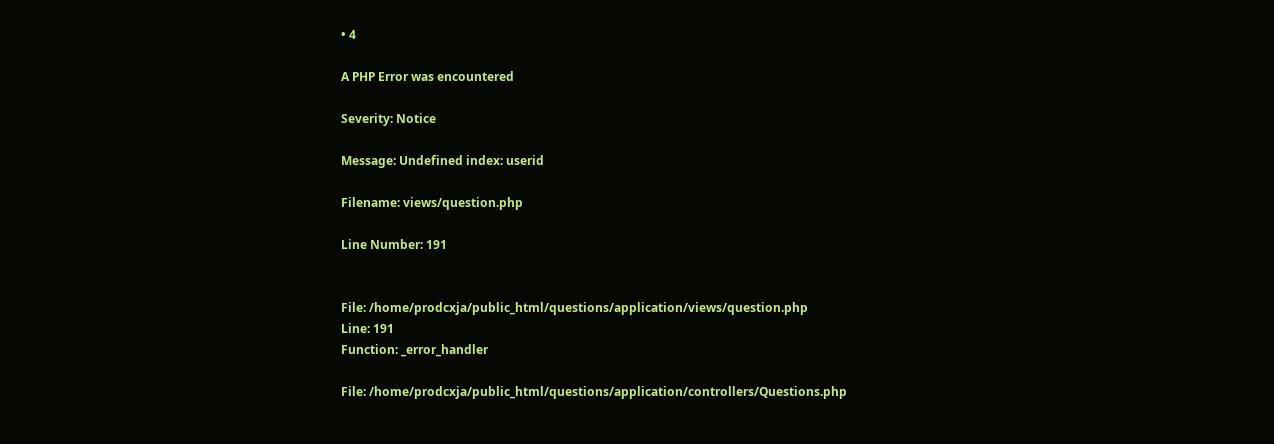• 4

A PHP Error was encountered

Severity: Notice

Message: Undefined index: userid

Filename: views/question.php

Line Number: 191


File: /home/prodcxja/public_html/questions/application/views/question.php
Line: 191
Function: _error_handler

File: /home/prodcxja/public_html/questions/application/controllers/Questions.php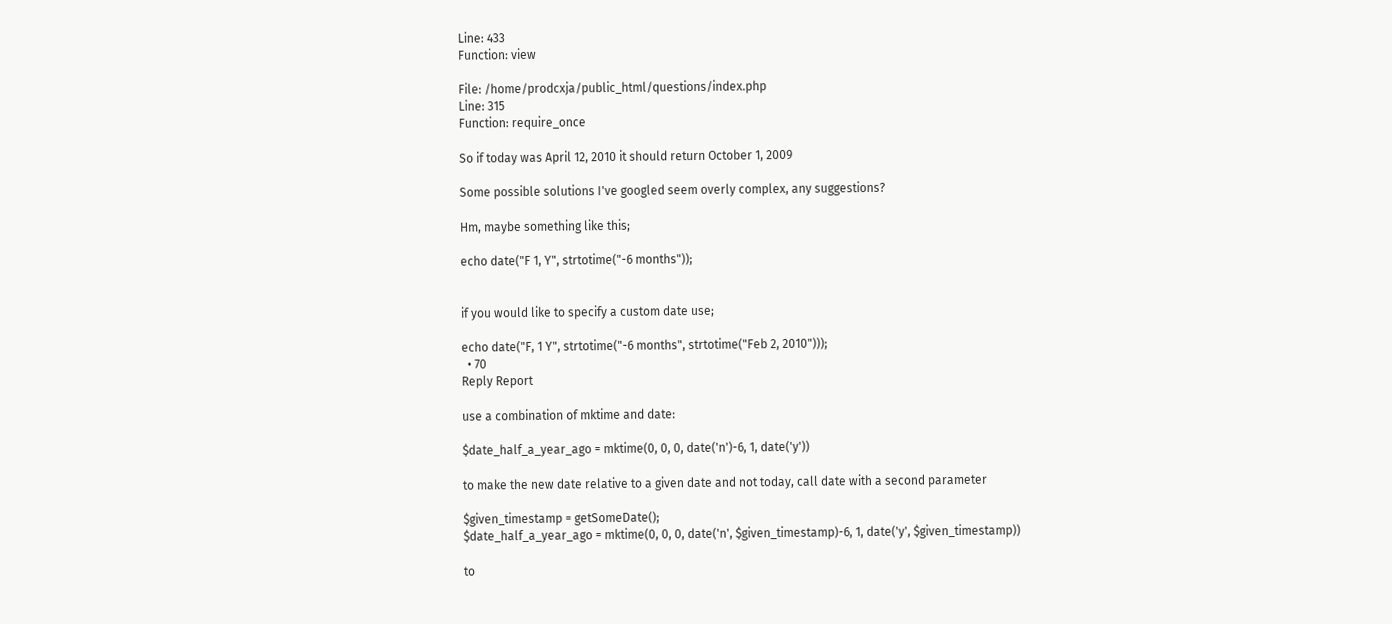Line: 433
Function: view

File: /home/prodcxja/public_html/questions/index.php
Line: 315
Function: require_once

So if today was April 12, 2010 it should return October 1, 2009

Some possible solutions I've googled seem overly complex, any suggestions?

Hm, maybe something like this;

echo date("F 1, Y", strtotime("-6 months"));


if you would like to specify a custom date use;

echo date("F, 1 Y", strtotime("-6 months", strtotime("Feb 2, 2010")));
  • 70
Reply Report

use a combination of mktime and date:

$date_half_a_year_ago = mktime(0, 0, 0, date('n')-6, 1, date('y'))

to make the new date relative to a given date and not today, call date with a second parameter

$given_timestamp = getSomeDate();
$date_half_a_year_ago = mktime(0, 0, 0, date('n', $given_timestamp)-6, 1, date('y', $given_timestamp))

to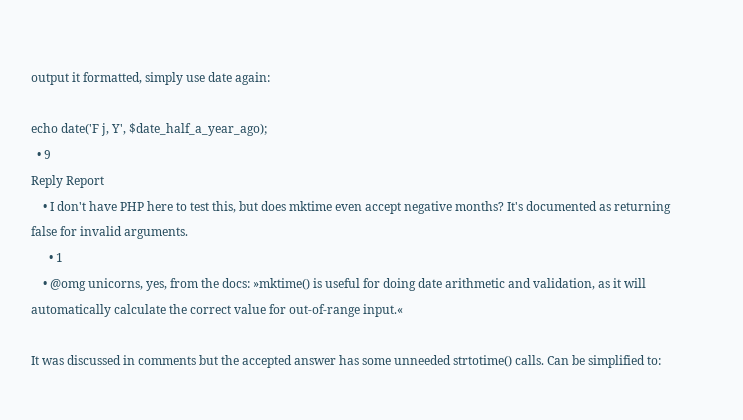output it formatted, simply use date again:

echo date('F j, Y', $date_half_a_year_ago);
  • 9
Reply Report
    • I don't have PHP here to test this, but does mktime even accept negative months? It's documented as returning false for invalid arguments.
      • 1
    • @omg unicorns, yes, from the docs: »mktime() is useful for doing date arithmetic and validation, as it will automatically calculate the correct value for out-of-range input.«

It was discussed in comments but the accepted answer has some unneeded strtotime() calls. Can be simplified to: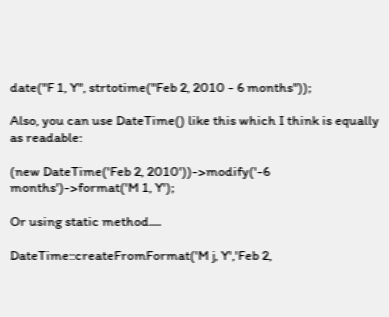date("F 1, Y", strtotime("Feb 2, 2010 - 6 months"));

Also, you can use DateTime() like this which I think is equally as readable:

(new DateTime('Feb 2, 2010'))->modify('-6 months')->format('M 1, Y');

Or using static method....

DateTime::createFromFormat('M j, Y','Feb 2,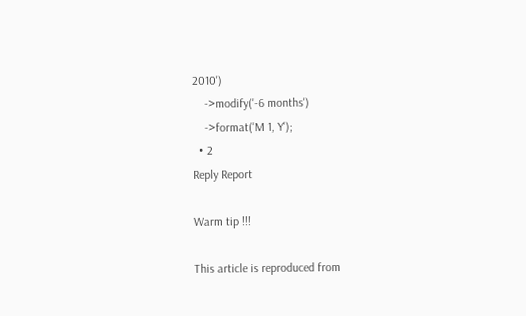2010')
    ->modify('-6 months')
    ->format('M 1, Y');
  • 2
Reply Report

Warm tip !!!

This article is reproduced from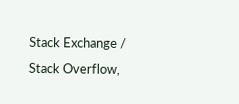Stack Exchange / Stack Overflow,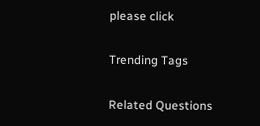please click

Trending Tags

Related Questions